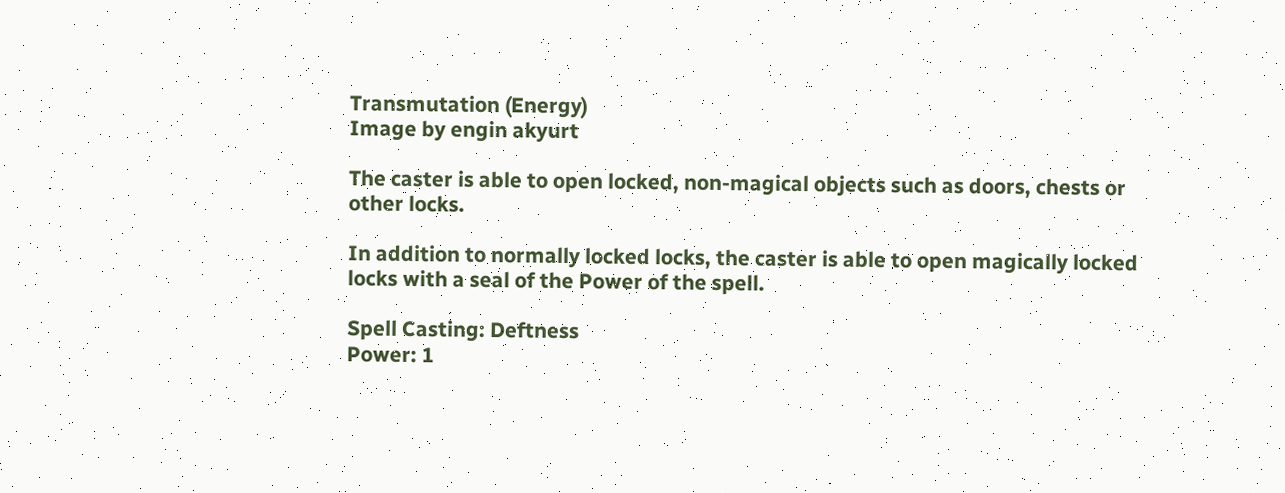Transmutation (Energy)
Image by engin akyurt

The caster is able to open locked, non-magical objects such as doors, chests or other locks.

In addition to normally locked locks, the caster is able to open magically locked locks with a seal of the Power of the spell.

Spell Casting: Deftness
Power: 1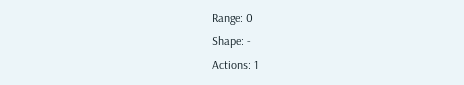Range: 0
Shape: -
Actions: 1